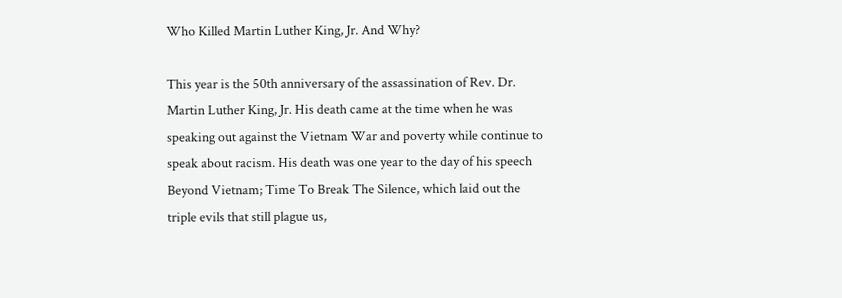Who Killed Martin Luther King, Jr. And Why?

This year is the 50th anniversary of the assassination of Rev. Dr. Martin Luther King, Jr. His death came at the time when he was speaking out against the Vietnam War and poverty while continue to speak about racism. His death was one year to the day of his speech Beyond Vietnam; Time To Break The Silence, which laid out the triple evils that still plague us,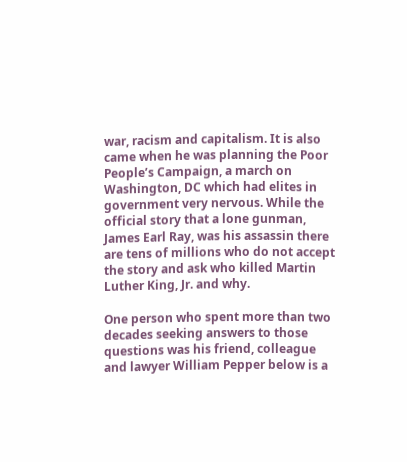war, racism and capitalism. It is also came when he was planning the Poor People’s Campaign, a march on Washington, DC which had elites in government very nervous. While the official story that a lone gunman, James Earl Ray, was his assassin there are tens of millions who do not accept the story and ask who killed Martin Luther King, Jr. and why.

One person who spent more than two decades seeking answers to those questions was his friend, colleague and lawyer William Pepper below is a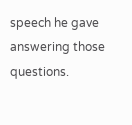speech he gave answering those questions.